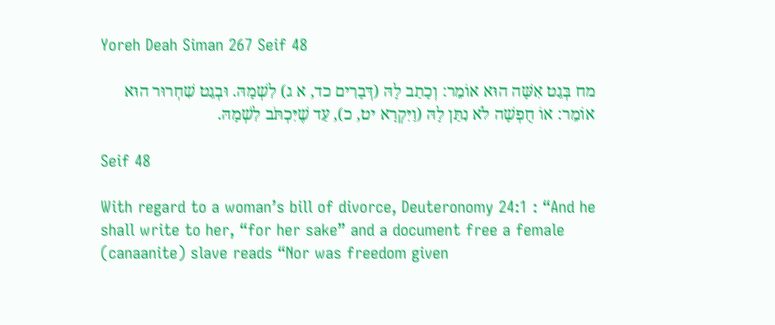Yoreh Deah Siman 267 Seif 48

מח בְּגֵט אִשָּׁה הוּא אוֹמֵר: וְכָתַב לָהּ (דְּבָרִים כד, א ג) לִשְׁמָהּ. וּבְגֵט שִׁחְרוּר הוּא אוֹמֵר: אוֹ חֻפְשָׁה לֹא נִתַּן לָהּ (וַיִּקְרָא יט, כ), עַד שֶׁיִּכְתֹּב לִשְׁמָהּ.

Seif 48

With regard to a woman’s bill of divorce, Deuteronomy 24:1 : “And he shall write to her, “for her sake” and a document free a female (canaanite) slave reads “Nor was freedom given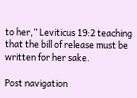to her,” Leviticus 19:2 teaching that the bill of release must be written for her sake.

Post navigation